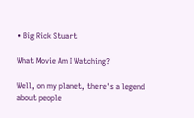• Big Rick Stuart

What Movie Am I Watching?

Well, on my planet, there's a legend about people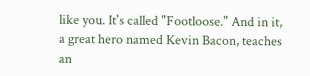like you. It's called "Footloose." And in it, a great hero named Kevin Bacon, teaches an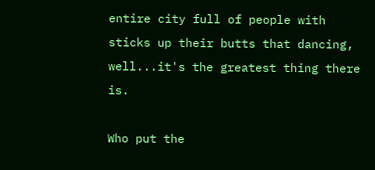entire city full of people with sticks up their butts that dancing, well...it's the greatest thing there is.

Who put the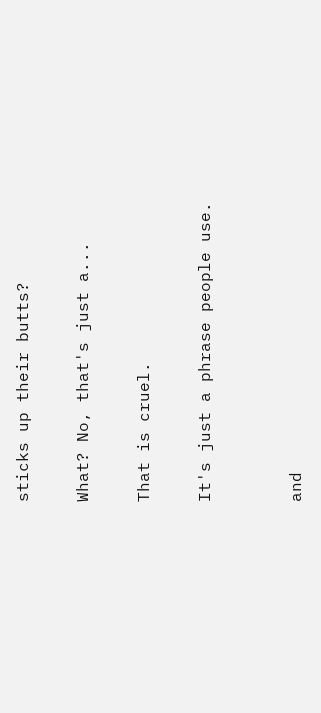sticks up their butts?

What? No, that's just a...

That is cruel.

It's just a phrase people use.


and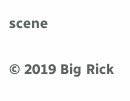scene

© 2019 Big Rick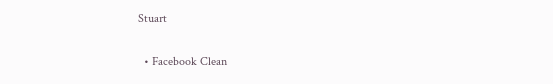Stuart

  • Facebook Clean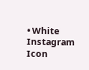• White Instagram Icon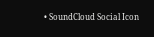• SoundCloud Social Icon